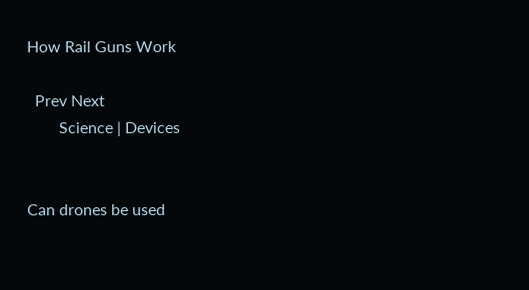How Rail Guns Work

  Prev Next
        Science | Devices


Can drones be used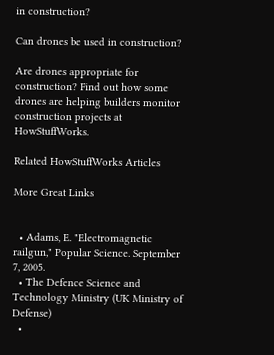in construction?

Can drones be used in construction?

Are drones appropriate for construction? Find out how some drones are helping builders monitor construction projects at HowStuffWorks.

Related HowStuffWorks Articles

More Great Links


  • Adams, E. "Electromagnetic railgun," Popular Science. September 7, 2005.
  • The Defence Science and Technology Ministry (UK Ministry of Defense)
  •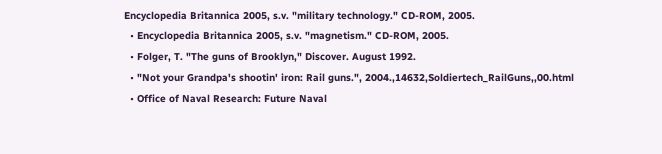Encyclopedia Britannica 2005, s.v. "military technology." CD-ROM, 2005.
  • Encyclopedia Britannica 2005, s.v. "magnetism." CD-ROM, 2005.
  • Folger, T. "The guns of Brooklyn," Discover. August 1992.
  • "Not your Grandpa's shootin' iron: Rail guns.", 2004.,14632,Soldiertech_RailGuns,,00.html
  • Office of Naval Research: Future Naval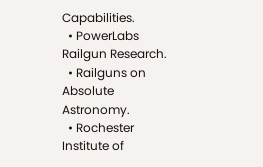Capabilities.
  • PowerLabs Railgun Research.
  • Railguns on Absolute Astronomy.
  • Rochester Institute of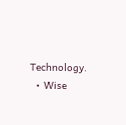Technology.
  • Wise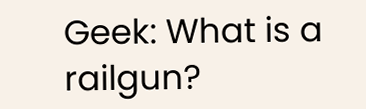Geek: What is a railgun?